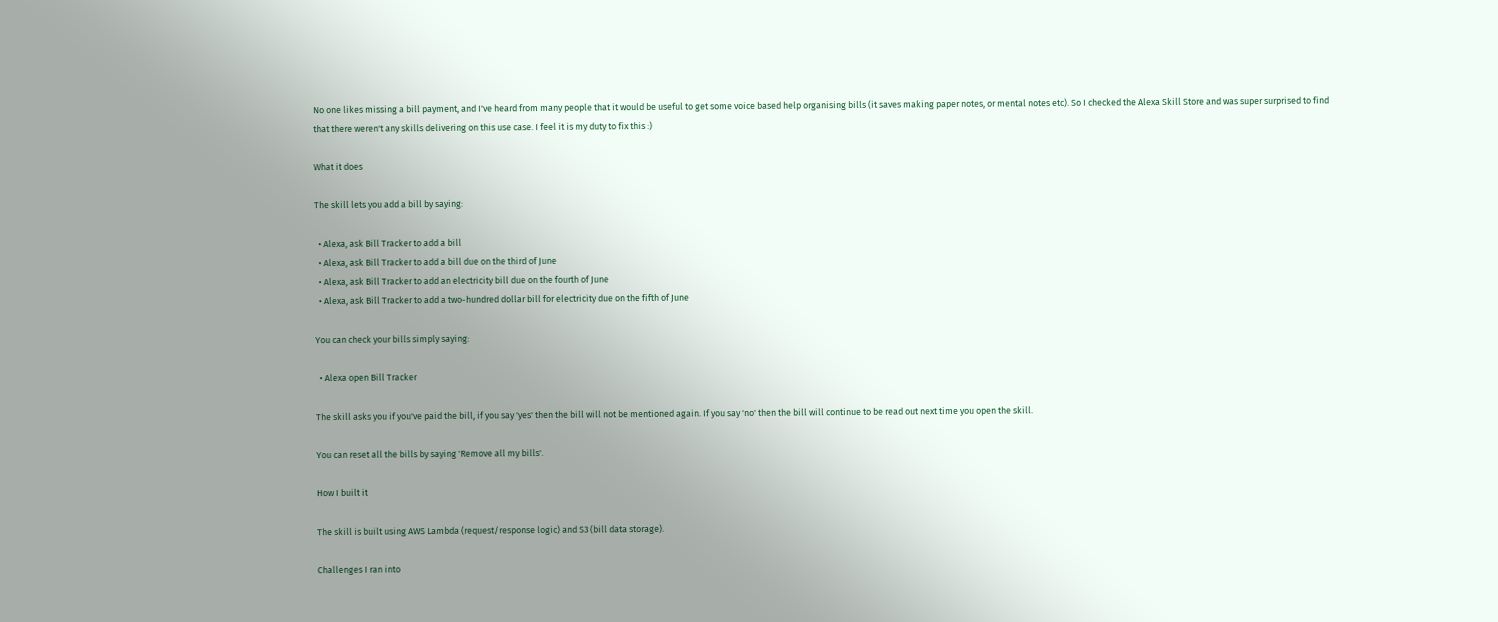No one likes missing a bill payment, and I've heard from many people that it would be useful to get some voice based help organising bills (it saves making paper notes, or mental notes etc). So I checked the Alexa Skill Store and was super surprised to find that there weren't any skills delivering on this use case. I feel it is my duty to fix this :)

What it does

The skill lets you add a bill by saying:

  • Alexa, ask Bill Tracker to add a bill
  • Alexa, ask Bill Tracker to add a bill due on the third of June
  • Alexa, ask Bill Tracker to add an electricity bill due on the fourth of June
  • Alexa, ask Bill Tracker to add a two-hundred dollar bill for electricity due on the fifth of June

You can check your bills simply saying:

  • Alexa open Bill Tracker

The skill asks you if you've paid the bill, if you say 'yes' then the bill will not be mentioned again. If you say 'no' then the bill will continue to be read out next time you open the skill.

You can reset all the bills by saying 'Remove all my bills'.

How I built it

The skill is built using AWS Lambda (request/response logic) and S3 (bill data storage).

Challenges I ran into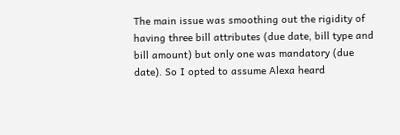The main issue was smoothing out the rigidity of having three bill attributes (due date, bill type and bill amount) but only one was mandatory (due date). So I opted to assume Alexa heard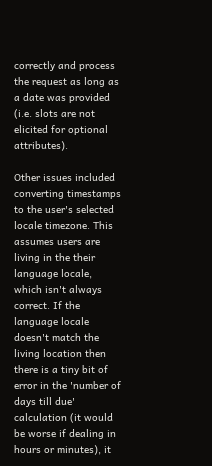correctly and process the request as long as a date was provided (i.e. slots are not elicited for optional attributes).

Other issues included converting timestamps to the user's selected locale timezone. This assumes users are living in the their language locale, which isn't always correct. If the language locale doesn't match the living location then there is a tiny bit of error in the 'number of days till due' calculation (it would be worse if dealing in hours or minutes), it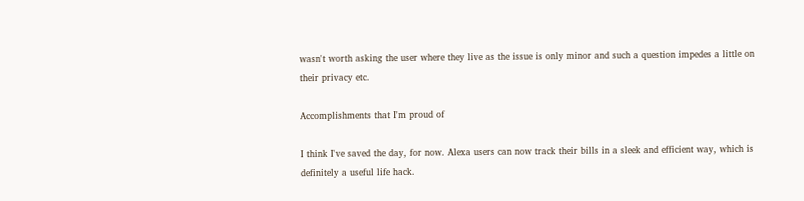wasn't worth asking the user where they live as the issue is only minor and such a question impedes a little on their privacy etc.

Accomplishments that I'm proud of

I think I've saved the day, for now. Alexa users can now track their bills in a sleek and efficient way, which is definitely a useful life hack.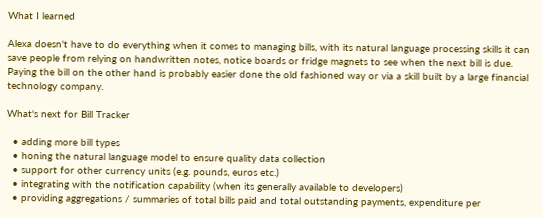What I learned

Alexa doesn't have to do everything when it comes to managing bills, with its natural language processing skills it can save people from relying on handwritten notes, notice boards or fridge magnets to see when the next bill is due. Paying the bill on the other hand is probably easier done the old fashioned way or via a skill built by a large financial technology company.

What's next for Bill Tracker

  • adding more bill types
  • honing the natural language model to ensure quality data collection
  • support for other currency units (e.g. pounds, euros etc.)
  • integrating with the notification capability (when its generally available to developers)
  • providing aggregations / summaries of total bills paid and total outstanding payments, expenditure per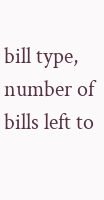bill type, number of bills left to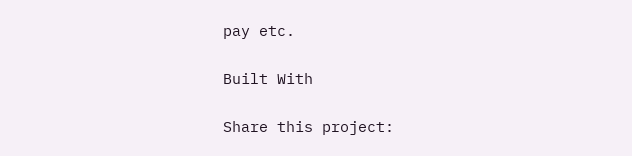pay etc.

Built With

Share this project: